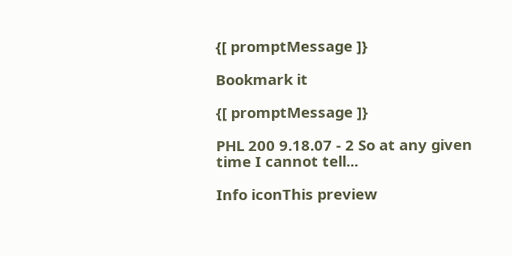{[ promptMessage ]}

Bookmark it

{[ promptMessage ]}

PHL 200 9.18.07 - 2 So at any given time I cannot tell...

Info iconThis preview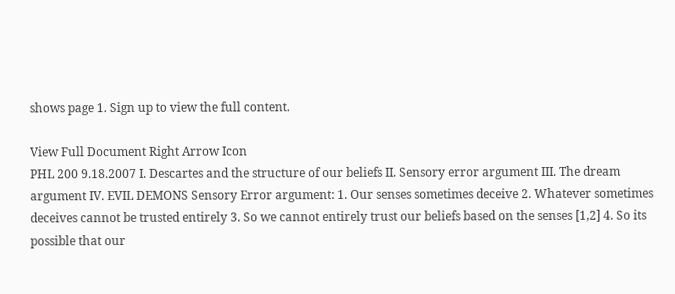shows page 1. Sign up to view the full content.

View Full Document Right Arrow Icon
PHL 200 9.18.2007 I. Descartes and the structure of our beliefs II. Sensory error argument III. The dream argument IV. EVIL DEMONS Sensory Error argument: 1. Our senses sometimes deceive 2. Whatever sometimes deceives cannot be trusted entirely 3. So we cannot entirely trust our beliefs based on the senses [1,2] 4. So its possible that our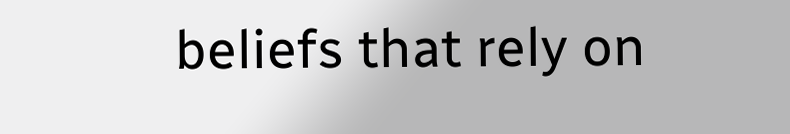beliefs that rely on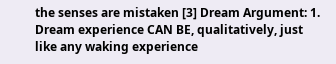the senses are mistaken [3] Dream Argument: 1. Dream experience CAN BE, qualitatively, just like any waking experience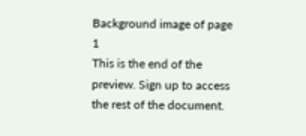Background image of page 1
This is the end of the preview. Sign up to access the rest of the document.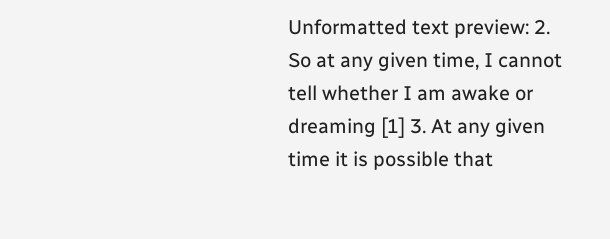Unformatted text preview: 2. So at any given time, I cannot tell whether I am awake or dreaming [1] 3. At any given time it is possible that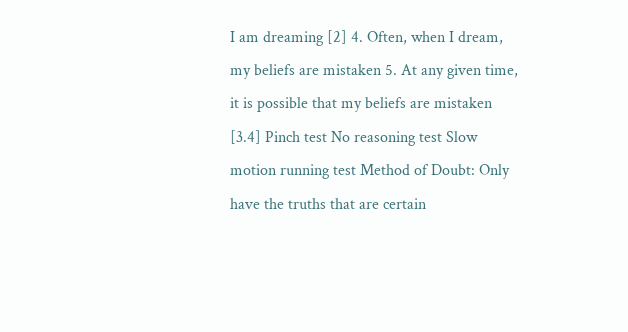I am dreaming [2] 4. Often, when I dream, my beliefs are mistaken 5. At any given time, it is possible that my beliefs are mistaken [3.4] Pinch test No reasoning test Slow motion running test Method of Doubt: Only have the truths that are certain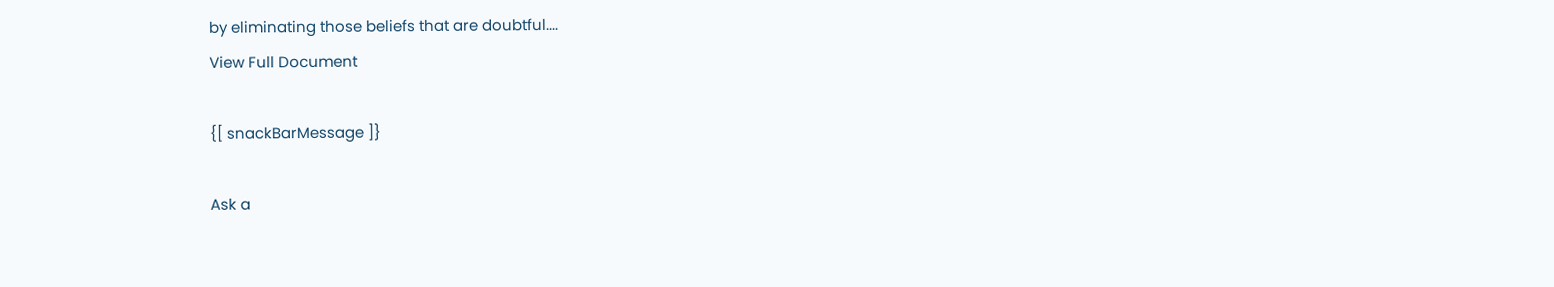by eliminating those beliefs that are doubtful....
View Full Document

{[ snackBarMessage ]}

Ask a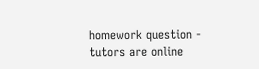homework question - tutors are online